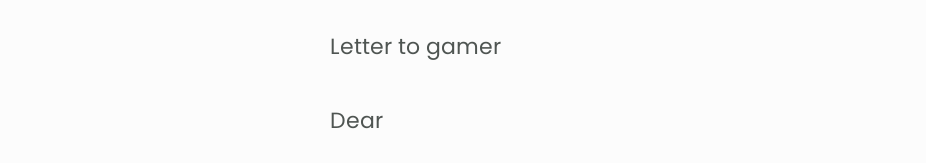Letter to gamer

Dear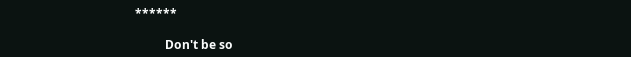******

          Don't be so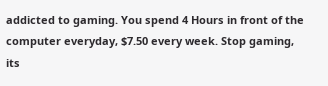addicted to gaming. You spend 4 Hours in front of the computer everyday, $7.50 every week. Stop gaming, its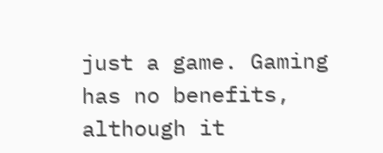just a game. Gaming has no benefits, although it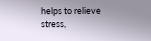helps to relieve stress,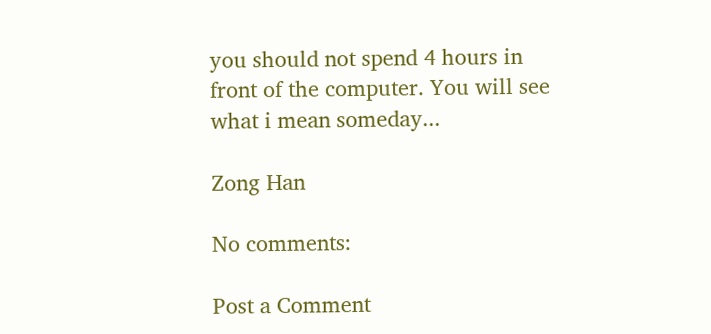you should not spend 4 hours in front of the computer. You will see what i mean someday...

Zong Han

No comments:

Post a Comment